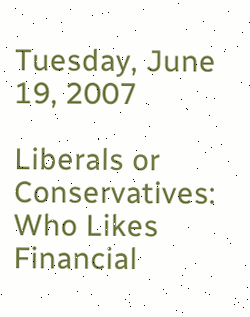Tuesday, June 19, 2007

Liberals or Conservatives: Who Likes Financial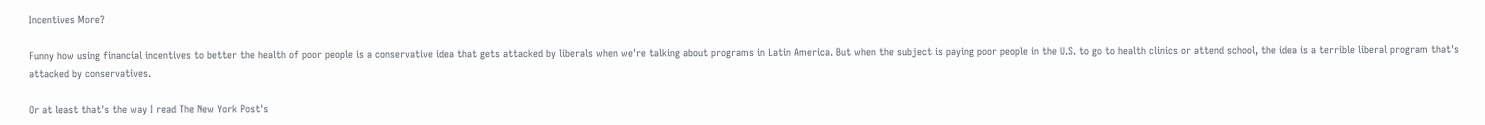Incentives More?

Funny how using financial incentives to better the health of poor people is a conservative idea that gets attacked by liberals when we're talking about programs in Latin America. But when the subject is paying poor people in the U.S. to go to health clinics or attend school, the idea is a terrible liberal program that's attacked by conservatives.

Or at least that's the way I read The New York Post's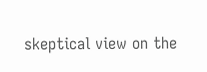skeptical view on the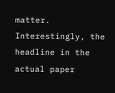matter. Interestingly, the headline in the actual paper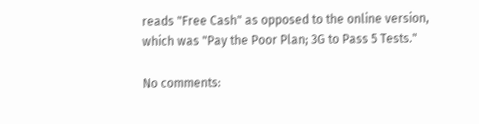reads "Free Cash" as opposed to the online version, which was "Pay the Poor Plan; 3G to Pass 5 Tests."

No comments: